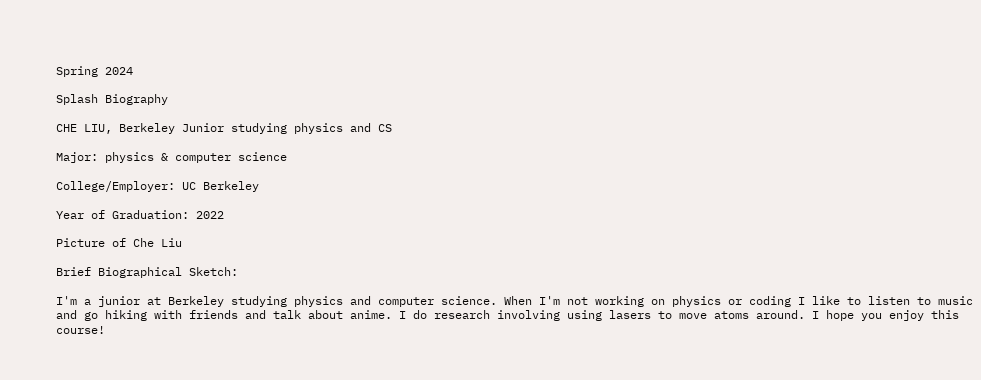Spring 2024

Splash Biography

CHE LIU, Berkeley Junior studying physics and CS

Major: physics & computer science

College/Employer: UC Berkeley

Year of Graduation: 2022

Picture of Che Liu

Brief Biographical Sketch:

I'm a junior at Berkeley studying physics and computer science. When I'm not working on physics or coding I like to listen to music and go hiking with friends and talk about anime. I do research involving using lasers to move atoms around. I hope you enjoy this course!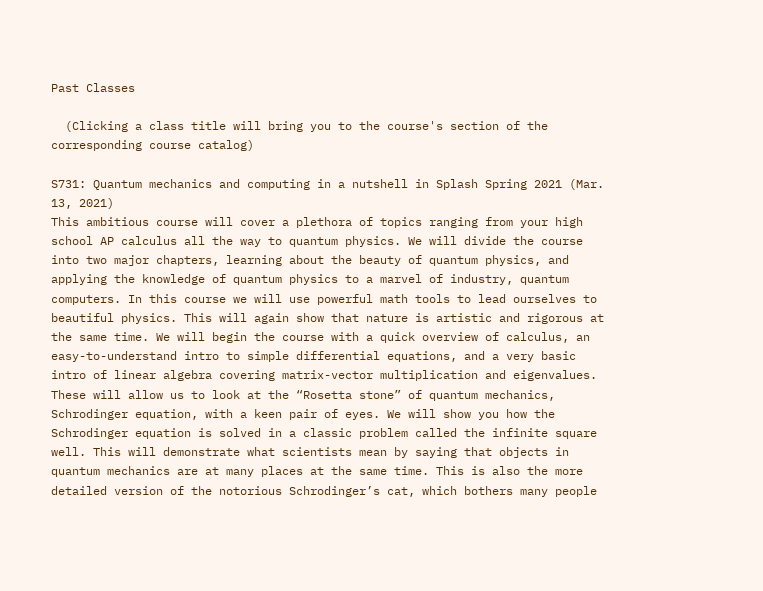Past Classes

  (Clicking a class title will bring you to the course's section of the corresponding course catalog)

S731: Quantum mechanics and computing in a nutshell in Splash Spring 2021 (Mar. 13, 2021)
This ambitious course will cover a plethora of topics ranging from your high school AP calculus all the way to quantum physics. We will divide the course into two major chapters, learning about the beauty of quantum physics, and applying the knowledge of quantum physics to a marvel of industry, quantum computers. In this course we will use powerful math tools to lead ourselves to beautiful physics. This will again show that nature is artistic and rigorous at the same time. We will begin the course with a quick overview of calculus, an easy-to-understand intro to simple differential equations, and a very basic intro of linear algebra covering matrix-vector multiplication and eigenvalues. These will allow us to look at the “Rosetta stone” of quantum mechanics, Schrodinger equation, with a keen pair of eyes. We will show you how the Schrodinger equation is solved in a classic problem called the infinite square well. This will demonstrate what scientists mean by saying that objects in quantum mechanics are at many places at the same time. This is also the more detailed version of the notorious Schrodinger’s cat, which bothers many people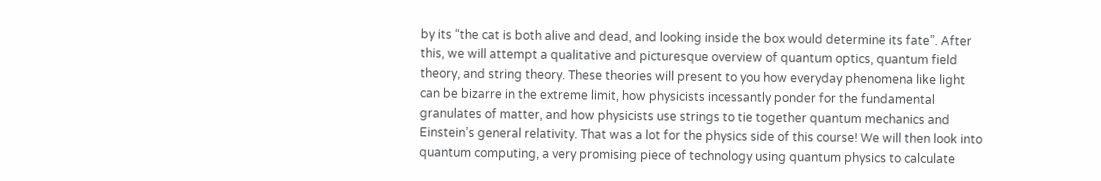by its “the cat is both alive and dead, and looking inside the box would determine its fate”. After this, we will attempt a qualitative and picturesque overview of quantum optics, quantum field theory, and string theory. These theories will present to you how everyday phenomena like light can be bizarre in the extreme limit, how physicists incessantly ponder for the fundamental granulates of matter, and how physicists use strings to tie together quantum mechanics and Einstein’s general relativity. That was a lot for the physics side of this course! We will then look into quantum computing, a very promising piece of technology using quantum physics to calculate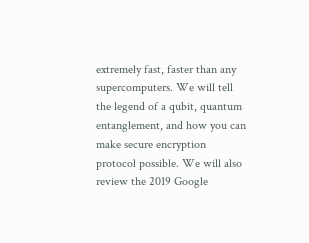extremely fast, faster than any supercomputers. We will tell the legend of a qubit, quantum entanglement, and how you can make secure encryption protocol possible. We will also review the 2019 Google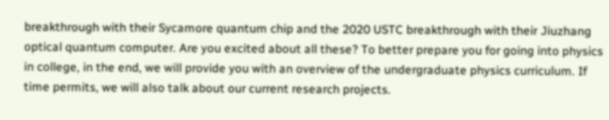breakthrough with their Sycamore quantum chip and the 2020 USTC breakthrough with their Jiuzhang optical quantum computer. Are you excited about all these? To better prepare you for going into physics in college, in the end, we will provide you with an overview of the undergraduate physics curriculum. If time permits, we will also talk about our current research projects.